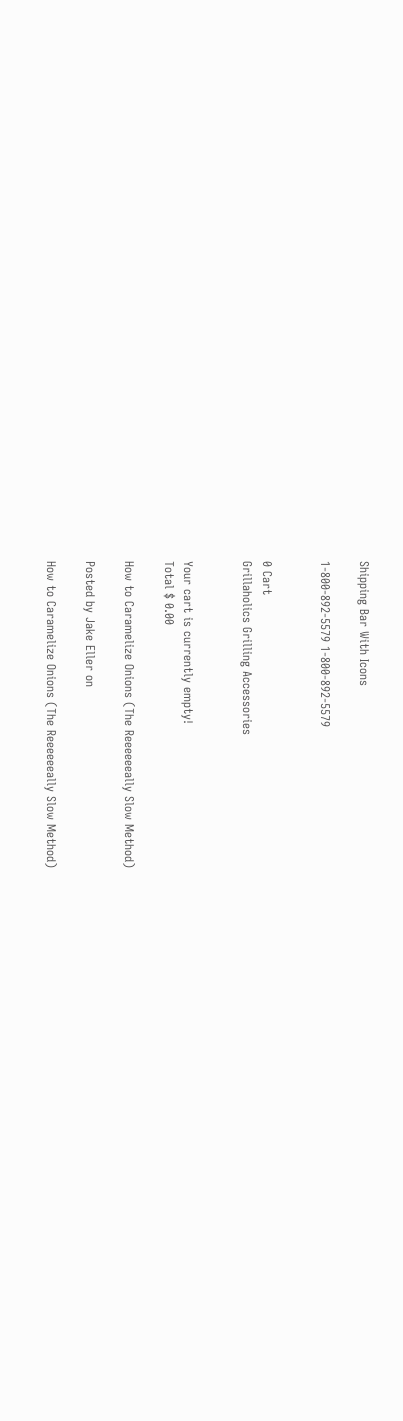Shipping Bar With Icons

1-800-892-5579 1-800-892-5579


0 Cart
Grillaholics Grilling Accessories


Your cart is currently empty!
Total $ 0.00

How to Caramelize Onions (The Reeeeeeally Slow Method)

Posted by Jake Eller on

How to Caramelize Onions (The Reeeeeeally Slow Method)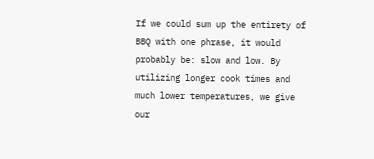If we could sum up the entirety of BBQ with one phrase, it would probably be: slow and low. By utilizing longer cook times and much lower temperatures, we give our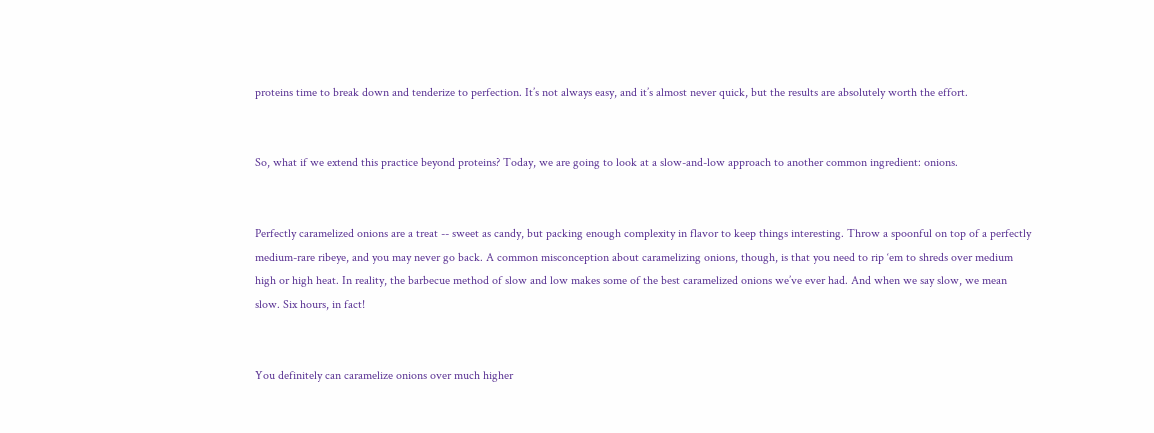proteins time to break down and tenderize to perfection. It’s not always easy, and it’s almost never quick, but the results are absolutely worth the effort.


So, what if we extend this practice beyond proteins? Today, we are going to look at a slow-and-low approach to another common ingredient: onions.


Perfectly caramelized onions are a treat -- sweet as candy, but packing enough complexity in flavor to keep things interesting. Throw a spoonful on top of a perfectly medium-rare ribeye, and you may never go back. A common misconception about caramelizing onions, though, is that you need to rip ‘em to shreds over medium high or high heat. In reality, the barbecue method of slow and low makes some of the best caramelized onions we’ve ever had. And when we say slow, we mean slow. Six hours, in fact!


You definitely can caramelize onions over much higher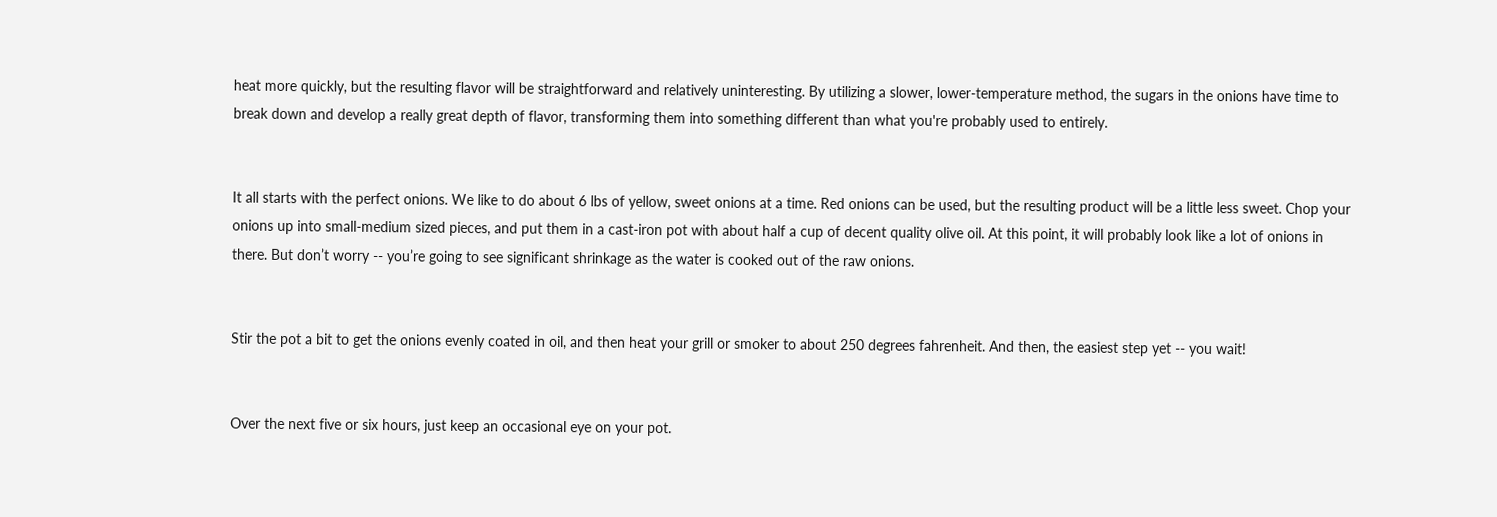heat more quickly, but the resulting flavor will be straightforward and relatively uninteresting. By utilizing a slower, lower-temperature method, the sugars in the onions have time to break down and develop a really great depth of flavor, transforming them into something different than what you're probably used to entirely.


It all starts with the perfect onions. We like to do about 6 lbs of yellow, sweet onions at a time. Red onions can be used, but the resulting product will be a little less sweet. Chop your onions up into small-medium sized pieces, and put them in a cast-iron pot with about half a cup of decent quality olive oil. At this point, it will probably look like a lot of onions in there. But don’t worry -- you’re going to see significant shrinkage as the water is cooked out of the raw onions.


Stir the pot a bit to get the onions evenly coated in oil, and then heat your grill or smoker to about 250 degrees fahrenheit. And then, the easiest step yet -- you wait!


Over the next five or six hours, just keep an occasional eye on your pot.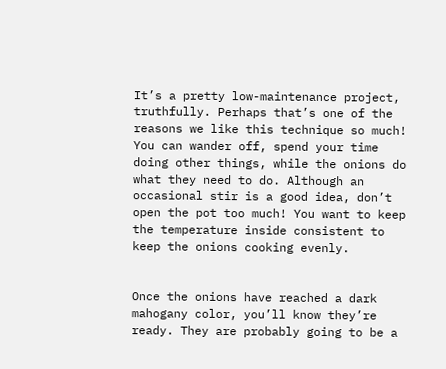It’s a pretty low-maintenance project, truthfully. Perhaps that’s one of the reasons we like this technique so much! You can wander off, spend your time doing other things, while the onions do what they need to do. Although an occasional stir is a good idea, don’t open the pot too much! You want to keep the temperature inside consistent to keep the onions cooking evenly.


Once the onions have reached a dark mahogany color, you’ll know they’re ready. They are probably going to be a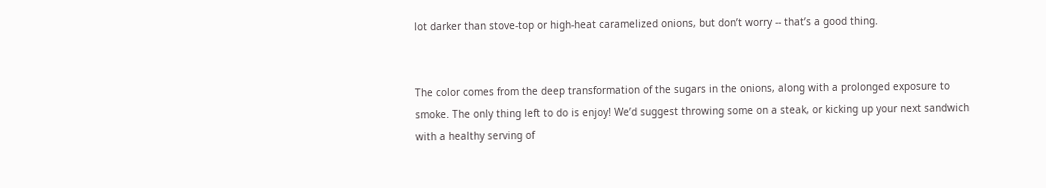lot darker than stove-top or high-heat caramelized onions, but don’t worry -- that’s a good thing.


The color comes from the deep transformation of the sugars in the onions, along with a prolonged exposure to smoke. The only thing left to do is enjoy! We’d suggest throwing some on a steak, or kicking up your next sandwich with a healthy serving of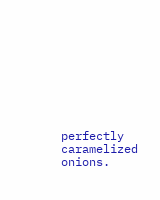perfectly caramelized onions.